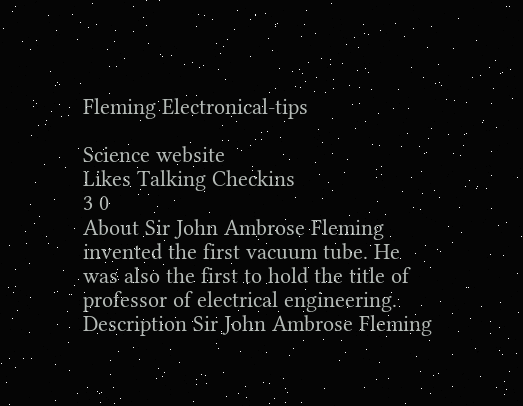Fleming Electronical-tips

Science website
Likes Talking Checkins
3 0
About Sir John Ambrose Fleming invented the first vacuum tube. He was also the first to hold the title of professor of electrical engineering.
Description Sir John Ambrose Fleming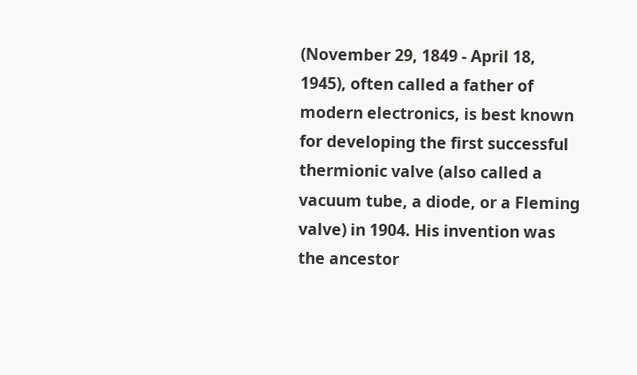(November 29, 1849 - April 18, 1945), often called a father of modern electronics, is best known for developing the first successful thermionic valve (also called a vacuum tube, a diode, or a Fleming valve) in 1904. His invention was the ancestor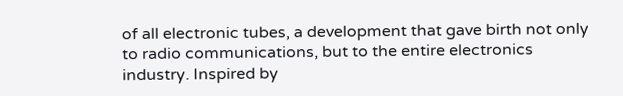of all electronic tubes, a development that gave birth not only to radio communications, but to the entire electronics industry. Inspired by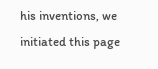his inventions, we initiated this page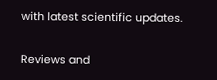with latest scientific updates.

Reviews and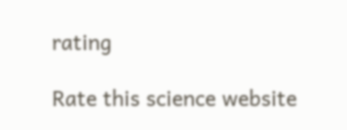rating

Rate this science website